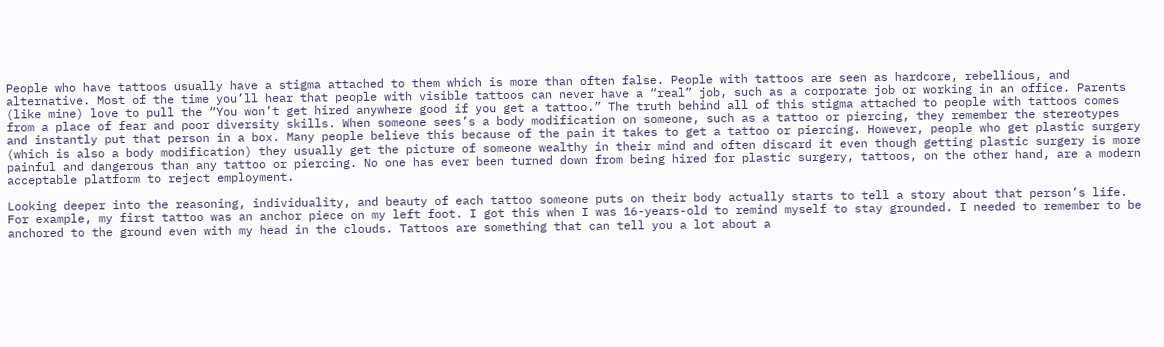People who have tattoos usually have a stigma attached to them which is more than often false. People with tattoos are seen as hardcore, rebellious, and alternative. Most of the time you’ll hear that people with visible tattoos can never have a “real” job, such as a corporate job or working in an office. Parents (like mine) love to pull the “You won’t get hired anywhere good if you get a tattoo.” The truth behind all of this stigma attached to people with tattoos comes from a place of fear and poor diversity skills. When someone sees’s a body modification on someone, such as a tattoo or piercing, they remember the stereotypes and instantly put that person in a box. Many people believe this because of the pain it takes to get a tattoo or piercing. However, people who get plastic surgery (which is also a body modification) they usually get the picture of someone wealthy in their mind and often discard it even though getting plastic surgery is more painful and dangerous than any tattoo or piercing. No one has ever been turned down from being hired for plastic surgery, tattoos, on the other hand, are a modern acceptable platform to reject employment.

Looking deeper into the reasoning, individuality, and beauty of each tattoo someone puts on their body actually starts to tell a story about that person’s life. For example, my first tattoo was an anchor piece on my left foot. I got this when I was 16-years-old to remind myself to stay grounded. I needed to remember to be anchored to the ground even with my head in the clouds. Tattoos are something that can tell you a lot about a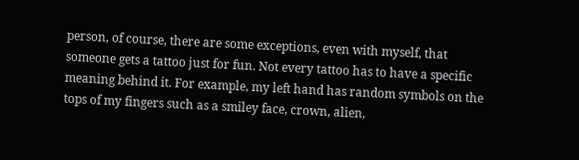person, of course, there are some exceptions, even with myself, that someone gets a tattoo just for fun. Not every tattoo has to have a specific meaning behind it. For example, my left hand has random symbols on the tops of my fingers such as a smiley face, crown, alien,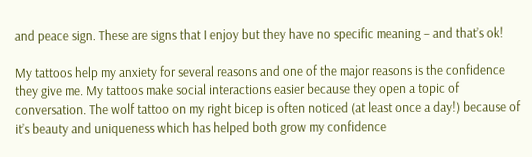and peace sign. These are signs that I enjoy but they have no specific meaning – and that’s ok!

My tattoos help my anxiety for several reasons and one of the major reasons is the confidence they give me. My tattoos make social interactions easier because they open a topic of conversation. The wolf tattoo on my right bicep is often noticed (at least once a day!) because of it’s beauty and uniqueness which has helped both grow my confidence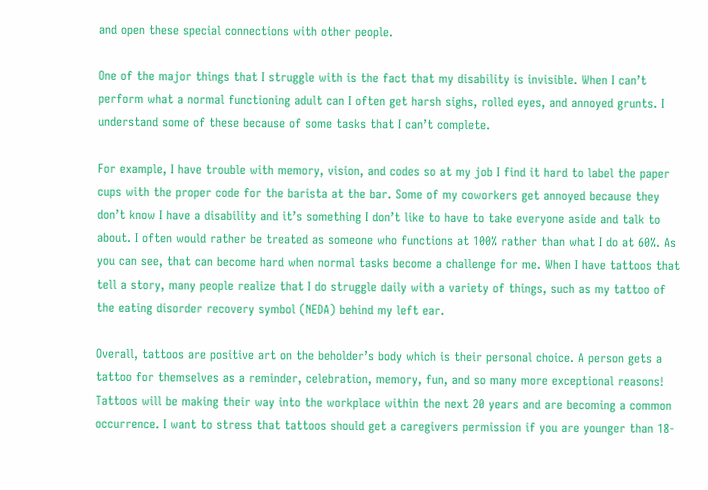and open these special connections with other people.

One of the major things that I struggle with is the fact that my disability is invisible. When I can’t perform what a normal functioning adult can I often get harsh sighs, rolled eyes, and annoyed grunts. I understand some of these because of some tasks that I can’t complete.

For example, I have trouble with memory, vision, and codes so at my job I find it hard to label the paper cups with the proper code for the barista at the bar. Some of my coworkers get annoyed because they don’t know I have a disability and it’s something I don’t like to have to take everyone aside and talk to about. I often would rather be treated as someone who functions at 100% rather than what I do at 60%. As you can see, that can become hard when normal tasks become a challenge for me. When I have tattoos that tell a story, many people realize that I do struggle daily with a variety of things, such as my tattoo of the eating disorder recovery symbol (NEDA) behind my left ear.

Overall, tattoos are positive art on the beholder’s body which is their personal choice. A person gets a tattoo for themselves as a reminder, celebration, memory, fun, and so many more exceptional reasons! Tattoos will be making their way into the workplace within the next 20 years and are becoming a common occurrence. I want to stress that tattoos should get a caregivers permission if you are younger than 18-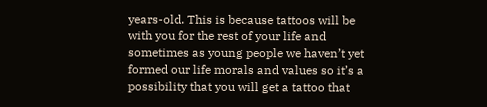years-old. This is because tattoos will be with you for the rest of your life and sometimes as young people we haven’t yet formed our life morals and values so it’s a possibility that you will get a tattoo that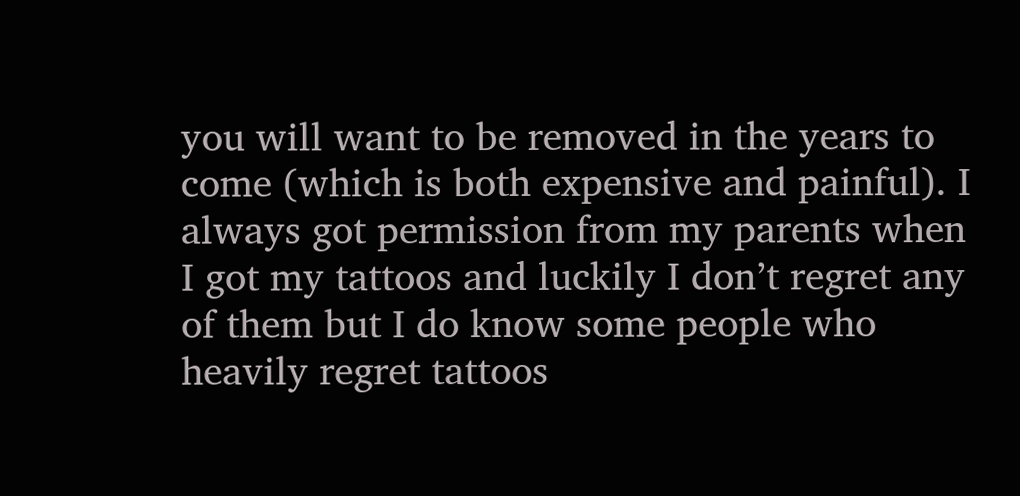you will want to be removed in the years to come (which is both expensive and painful). I always got permission from my parents when I got my tattoos and luckily I don’t regret any of them but I do know some people who heavily regret tattoos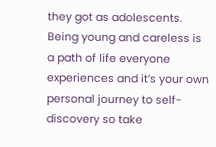they got as adolescents. Being young and careless is a path of life everyone experiences and it’s your own personal journey to self-discovery so take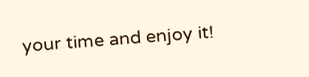your time and enjoy it!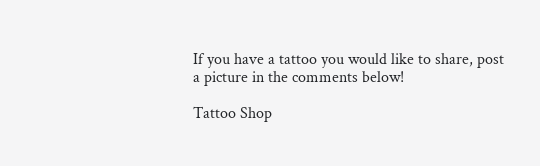If you have a tattoo you would like to share, post a picture in the comments below!

Tattoo Shop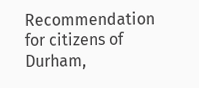Recommendation for citizens of Durham,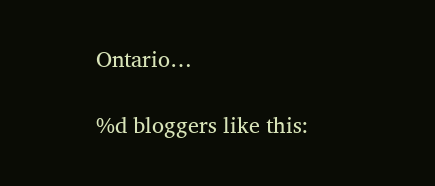Ontario…

%d bloggers like this: